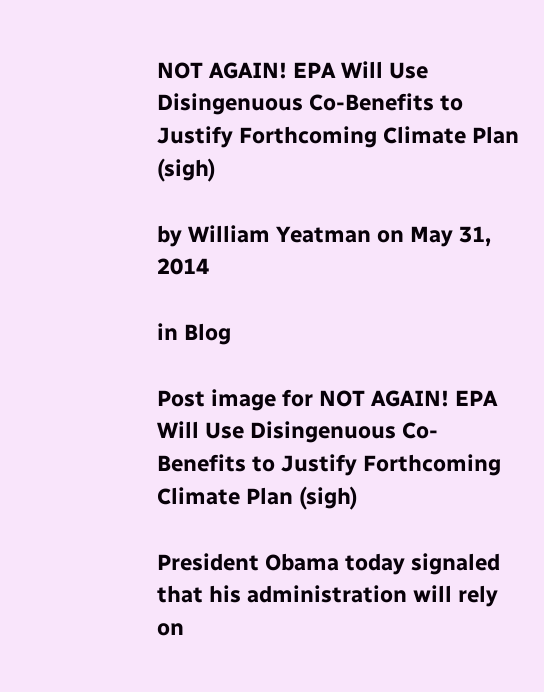NOT AGAIN! EPA Will Use Disingenuous Co-Benefits to Justify Forthcoming Climate Plan (sigh)

by William Yeatman on May 31, 2014

in Blog

Post image for NOT AGAIN! EPA Will Use Disingenuous Co-Benefits to Justify Forthcoming Climate Plan (sigh)

President Obama today signaled that his administration will rely on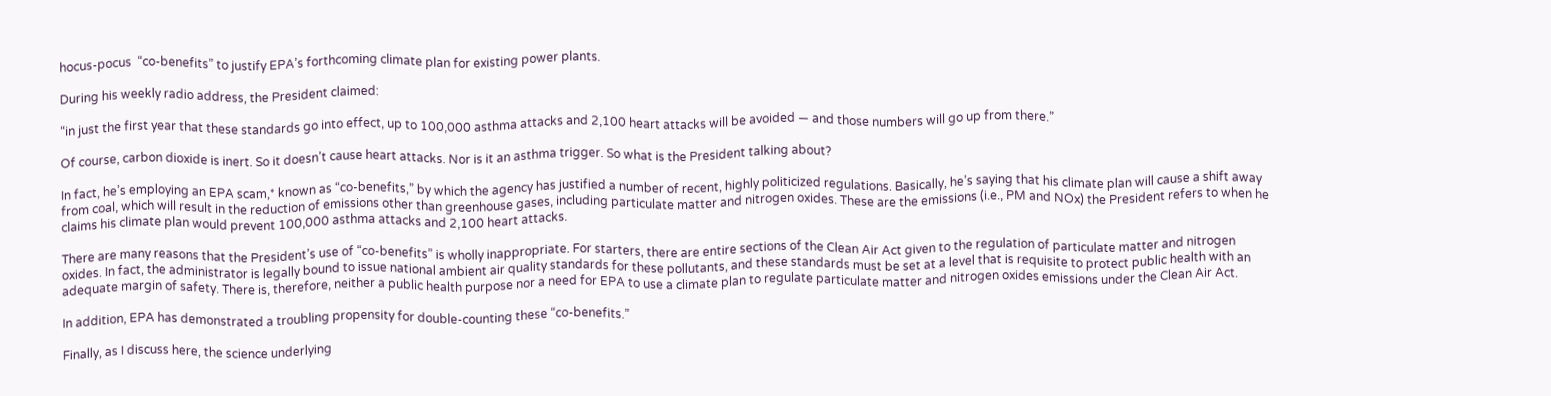hocus-pocus  “co-benefits” to justify EPA’s forthcoming climate plan for existing power plants.

During his weekly radio address, the President claimed:

“in just the first year that these standards go into effect, up to 100,000 asthma attacks and 2,100 heart attacks will be avoided — and those numbers will go up from there.”

Of course, carbon dioxide is inert. So it doesn’t cause heart attacks. Nor is it an asthma trigger. So what is the President talking about?

In fact, he’s employing an EPA scam,* known as “co-benefits,” by which the agency has justified a number of recent, highly politicized regulations. Basically, he’s saying that his climate plan will cause a shift away from coal, which will result in the reduction of emissions other than greenhouse gases, including particulate matter and nitrogen oxides. These are the emissions (i.e., PM and NOx) the President refers to when he claims his climate plan would prevent 100,000 asthma attacks and 2,100 heart attacks.

There are many reasons that the President’s use of “co-benefits” is wholly inappropriate. For starters, there are entire sections of the Clean Air Act given to the regulation of particulate matter and nitrogen oxides. In fact, the administrator is legally bound to issue national ambient air quality standards for these pollutants, and these standards must be set at a level that is requisite to protect public health with an adequate margin of safety. There is, therefore, neither a public health purpose nor a need for EPA to use a climate plan to regulate particulate matter and nitrogen oxides emissions under the Clean Air Act.

In addition, EPA has demonstrated a troubling propensity for double-counting these “co-benefits.”

Finally, as I discuss here, the science underlying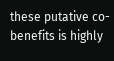these putative co-benefits is highly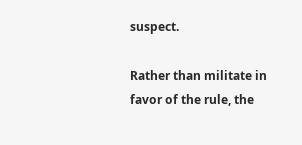suspect.

Rather than militate in favor of the rule, the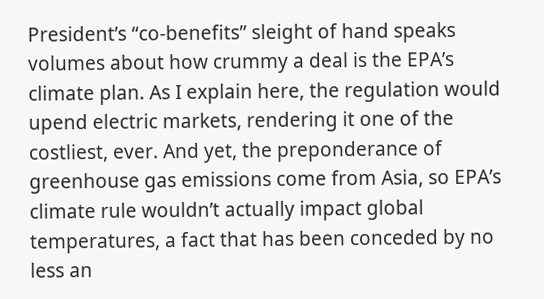President’s “co-benefits” sleight of hand speaks volumes about how crummy a deal is the EPA’s climate plan. As I explain here, the regulation would upend electric markets, rendering it one of the costliest, ever. And yet, the preponderance of greenhouse gas emissions come from Asia, so EPA’s climate rule wouldn’t actually impact global temperatures, a fact that has been conceded by no less an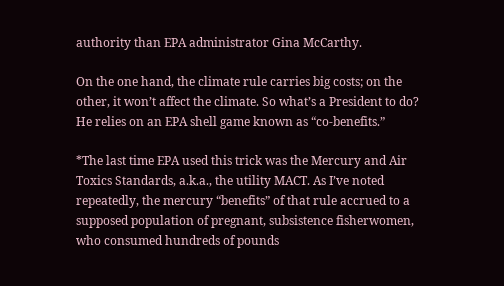authority than EPA administrator Gina McCarthy.

On the one hand, the climate rule carries big costs; on the other, it won’t affect the climate. So what’s a President to do? He relies on an EPA shell game known as “co-benefits.”

*The last time EPA used this trick was the Mercury and Air Toxics Standards, a.k.a., the utility MACT. As I’ve noted repeatedly, the mercury “benefits” of that rule accrued to a supposed population of pregnant, subsistence fisherwomen, who consumed hundreds of pounds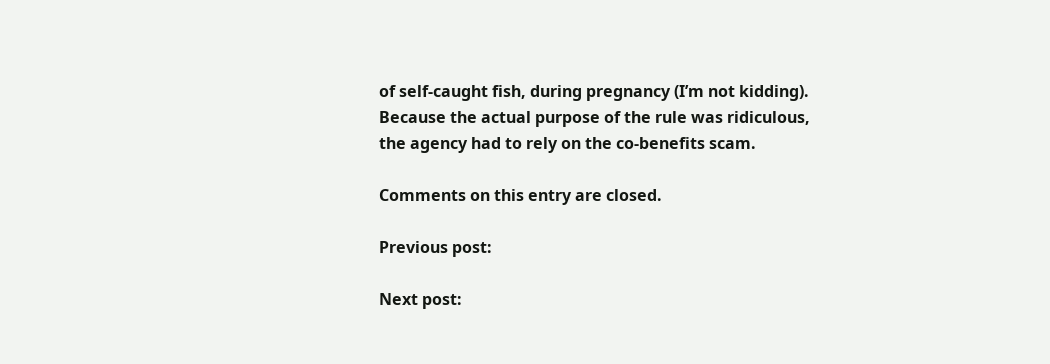of self-caught fish, during pregnancy (I’m not kidding). Because the actual purpose of the rule was ridiculous, the agency had to rely on the co-benefits scam.

Comments on this entry are closed.

Previous post:

Next post: